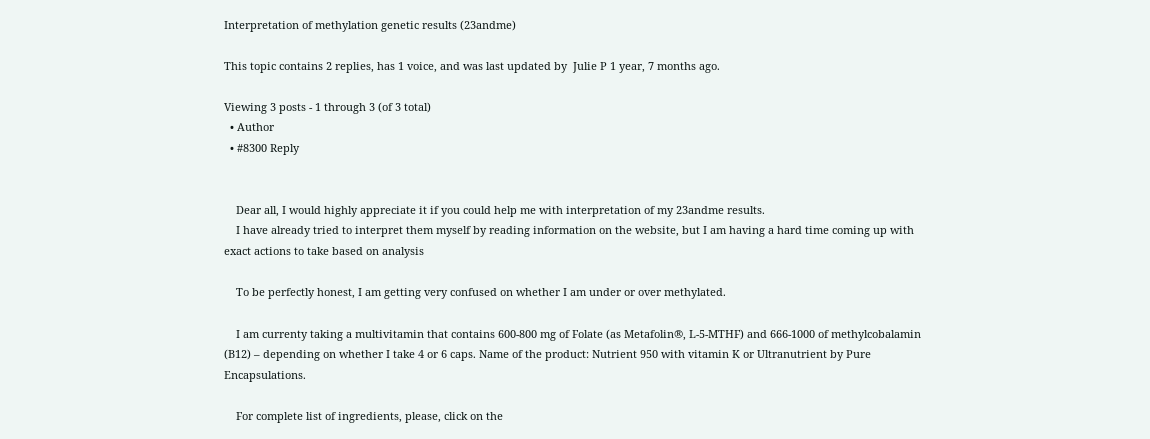Interpretation of methylation genetic results (23andme)

This topic contains 2 replies, has 1 voice, and was last updated by  Julie P 1 year, 7 months ago.

Viewing 3 posts - 1 through 3 (of 3 total)
  • Author
  • #8300 Reply


    Dear all, I would highly appreciate it if you could help me with interpretation of my 23andme results.
    I have already tried to interpret them myself by reading information on the website, but I am having a hard time coming up with exact actions to take based on analysis

    To be perfectly honest, I am getting very confused on whether I am under or over methylated.

    I am currenty taking a multivitamin that contains 600-800 mg of Folate (as Metafolin®, L-5-MTHF) and 666-1000 of methylcobalamin (B12) – depending on whether I take 4 or 6 caps. Name of the product: Nutrient 950 with vitamin K or Ultranutrient by Pure Encapsulations.

    For complete list of ingredients, please, click on the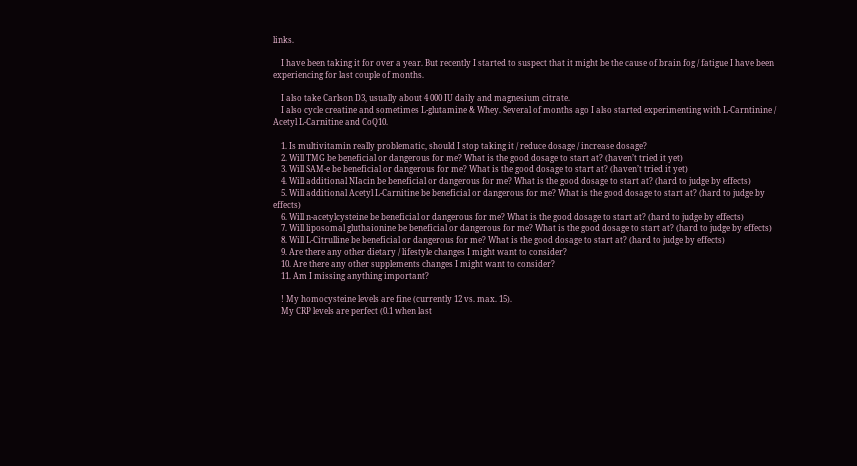links.

    I have been taking it for over a year. But recently I started to suspect that it might be the cause of brain fog / fatigue I have been experiencing for last couple of months.

    I also take Carlson D3, usually about 4 000 IU daily and magnesium citrate.
    I also cycle creatine and sometimes L-glutamine & Whey. Several of months ago I also started experimenting with L-Carntinine / Acetyl L-Carnitine and CoQ10.

    1. Is multivitamin really problematic, should I stop taking it / reduce dosage / increase dosage?
    2. Will TMG be beneficial or dangerous for me? What is the good dosage to start at? (haven’t tried it yet)
    3. Will SAM-e be beneficial or dangerous for me? What is the good dosage to start at? (haven’t tried it yet)
    4. Will additional NIacin be beneficial or dangerous for me? What is the good dosage to start at? (hard to judge by effects)
    5. Will additional Acetyl L-Carnitine be beneficial or dangerous for me? What is the good dosage to start at? (hard to judge by effects)
    6. Will n-acetylcysteine be beneficial or dangerous for me? What is the good dosage to start at? (hard to judge by effects)
    7. Will liposomal gluthaionine be beneficial or dangerous for me? What is the good dosage to start at? (hard to judge by effects)
    8. Will L-Citrulline be beneficial or dangerous for me? What is the good dosage to start at? (hard to judge by effects)
    9. Are there any other dietary / lifestyle changes I might want to consider?
    10. Are there any other supplements changes I might want to consider?
    11. Am I missing anything important?

    ! My homocysteine levels are fine (currently 12 vs. max. 15).
    My CRP levels are perfect (0.1 when last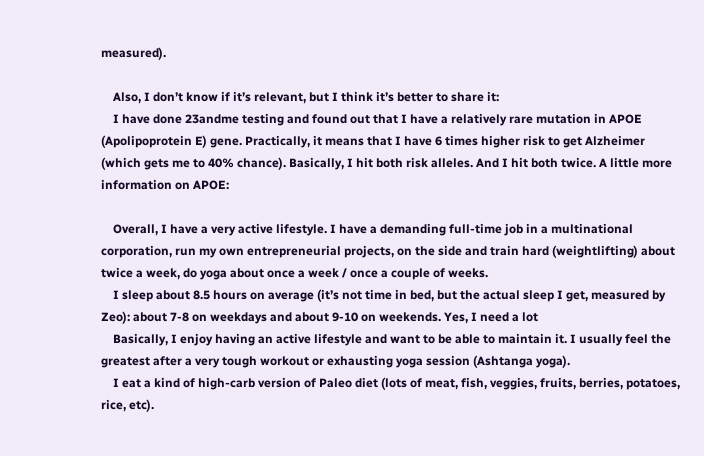measured).

    Also, I don’t know if it’s relevant, but I think it’s better to share it:
    I have done 23andme testing and found out that I have a relatively rare mutation in APOE (Apolipoprotein E) gene. Practically, it means that I have 6 times higher risk to get Alzheimer (which gets me to 40% chance). Basically, I hit both risk alleles. And I hit both twice. A little more information on APOE:

    Overall, I have a very active lifestyle. I have a demanding full-time job in a multinational corporation, run my own entrepreneurial projects, on the side and train hard (weightlifting) about twice a week, do yoga about once a week / once a couple of weeks.
    I sleep about 8.5 hours on average (it’s not time in bed, but the actual sleep I get, measured by Zeo): about 7-8 on weekdays and about 9-10 on weekends. Yes, I need a lot
    Basically, I enjoy having an active lifestyle and want to be able to maintain it. I usually feel the greatest after a very tough workout or exhausting yoga session (Ashtanga yoga).
    I eat a kind of high-carb version of Paleo diet (lots of meat, fish, veggies, fruits, berries, potatoes, rice, etc).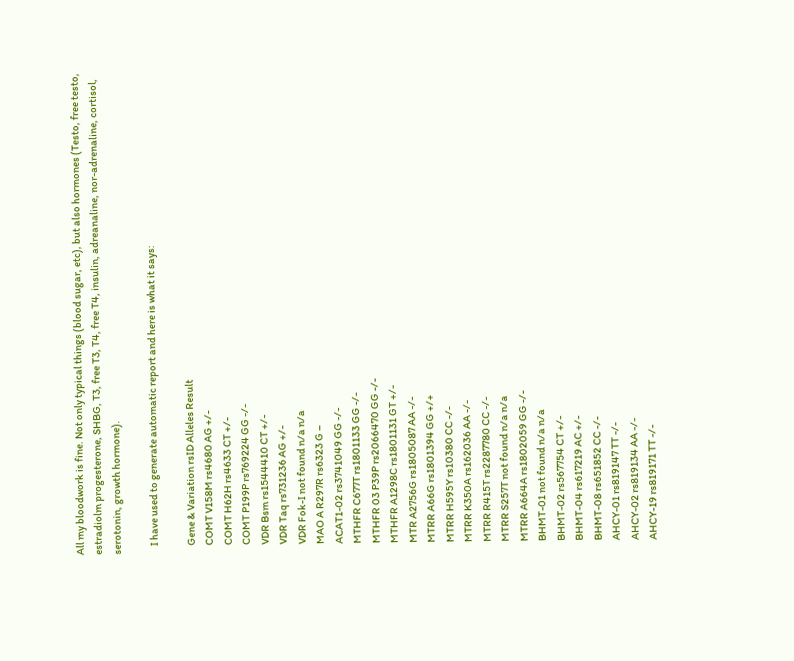All my bloodwork is fine. Not only typical things (blood sugar, etc), but also hormones (Testo, free testo, estradiolm progesterone, SHBG, T3, free T3, T4, free T4, insulin, adreanaline, nor-adrenaline, cortisol, serotonin, growth hormone).

    I have used to generate automatic report and here is what it says:

    Gene & Variation rsID Alleles Result
    COMT V158M rs4680 AG +/-
    COMT H62H rs4633 CT +/-
    COMT P199P rs769224 GG -/-
    VDR Bsm rs1544410 CT +/-
    VDR Taq rs731236 AG +/-
    VDR Fok-I not found n/a n/a
    MAO A R297R rs6323 G –
    ACAT1-02 rs3741049 GG -/-
    MTHFR C677T rs1801133 GG -/-
    MTHFR 03 P39P rs2066470 GG -/-
    MTHFR A1298C rs1801131 GT +/-
    MTR A2756G rs1805087 AA -/-
    MTRR A66G rs1801394 GG +/+
    MTRR H595Y rs10380 CC -/-
    MTRR K350A rs162036 AA -/-
    MTRR R415T rs2287780 CC -/-
    MTRR S257T not found n/a n/a
    MTRR A664A rs1802059 GG -/-
    BHMT-01 not found n/a n/a
    BHMT-02 rs567754 CT +/-
    BHMT-04 rs617219 AC +/-
    BHMT-08 rs651852 CC -/-
    AHCY-01 rs819147 TT -/-
    AHCY-02 rs819134 AA -/-
    AHCY-19 rs819171 TT -/-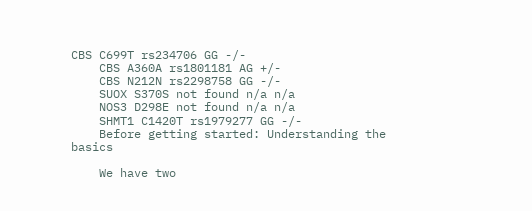CBS C699T rs234706 GG -/-
    CBS A360A rs1801181 AG +/-
    CBS N212N rs2298758 GG -/-
    SUOX S370S not found n/a n/a
    NOS3 D298E not found n/a n/a
    SHMT1 C1420T rs1979277 GG -/-
    Before getting started: Understanding the basics

    We have two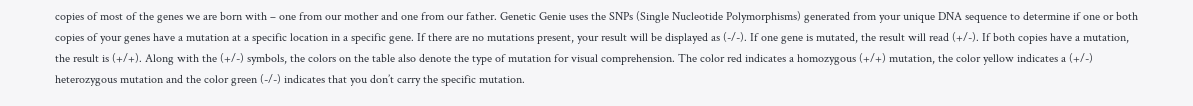copies of most of the genes we are born with – one from our mother and one from our father. Genetic Genie uses the SNPs (Single Nucleotide Polymorphisms) generated from your unique DNA sequence to determine if one or both copies of your genes have a mutation at a specific location in a specific gene. If there are no mutations present, your result will be displayed as (-/-). If one gene is mutated, the result will read (+/-). If both copies have a mutation, the result is (+/+). Along with the (+/-) symbols, the colors on the table also denote the type of mutation for visual comprehension. The color red indicates a homozygous (+/+) mutation, the color yellow indicates a (+/-) heterozygous mutation and the color green (-/-) indicates that you don’t carry the specific mutation.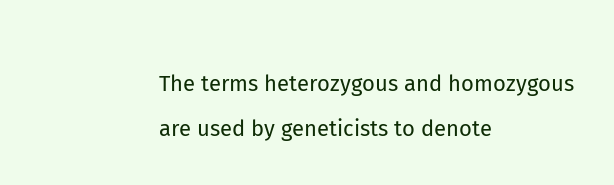The terms heterozygous and homozygous are used by geneticists to denote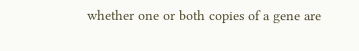whether one or both copies of a gene are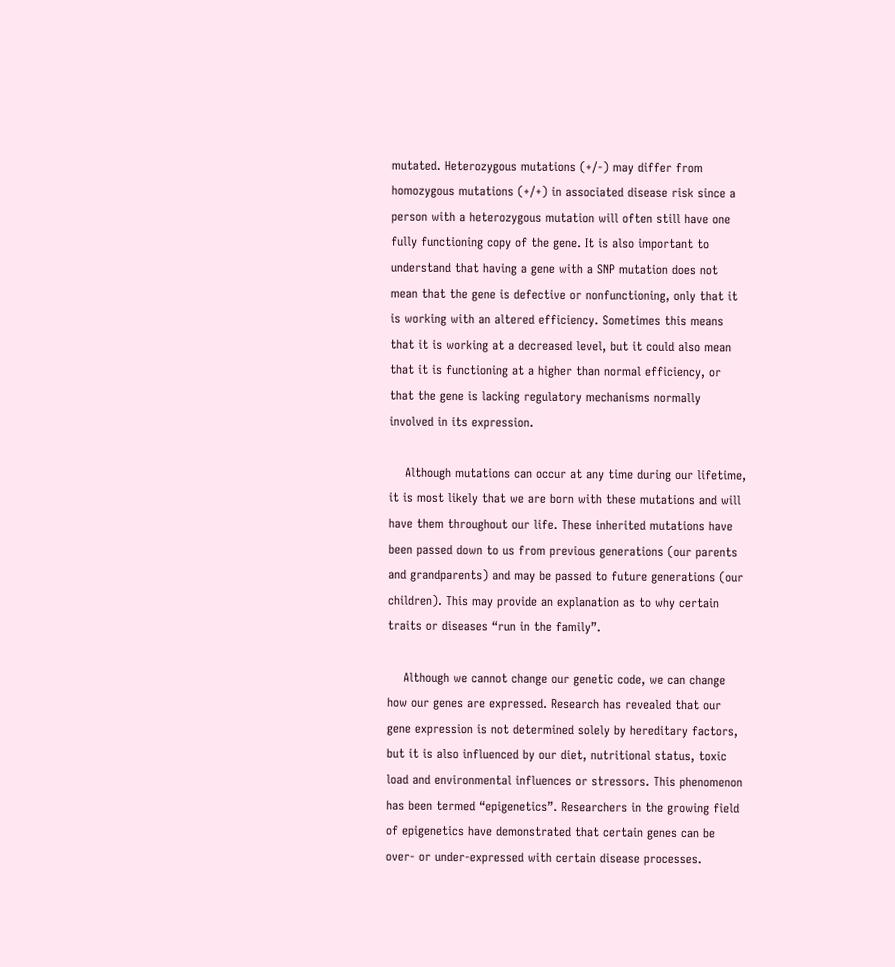mutated. Heterozygous mutations (+/-) may differ from homozygous mutations (+/+) in associated disease risk since a person with a heterozygous mutation will often still have one fully functioning copy of the gene. It is also important to understand that having a gene with a SNP mutation does not mean that the gene is defective or nonfunctioning, only that it is working with an altered efficiency. Sometimes this means that it is working at a decreased level, but it could also mean that it is functioning at a higher than normal efficiency, or that the gene is lacking regulatory mechanisms normally involved in its expression.

    Although mutations can occur at any time during our lifetime, it is most likely that we are born with these mutations and will have them throughout our life. These inherited mutations have been passed down to us from previous generations (our parents and grandparents) and may be passed to future generations (our children). This may provide an explanation as to why certain traits or diseases “run in the family”.

    Although we cannot change our genetic code, we can change how our genes are expressed. Research has revealed that our gene expression is not determined solely by hereditary factors, but it is also influenced by our diet, nutritional status, toxic load and environmental influences or stressors. This phenomenon has been termed “epigenetics”. Researchers in the growing field of epigenetics have demonstrated that certain genes can be over- or under-expressed with certain disease processes.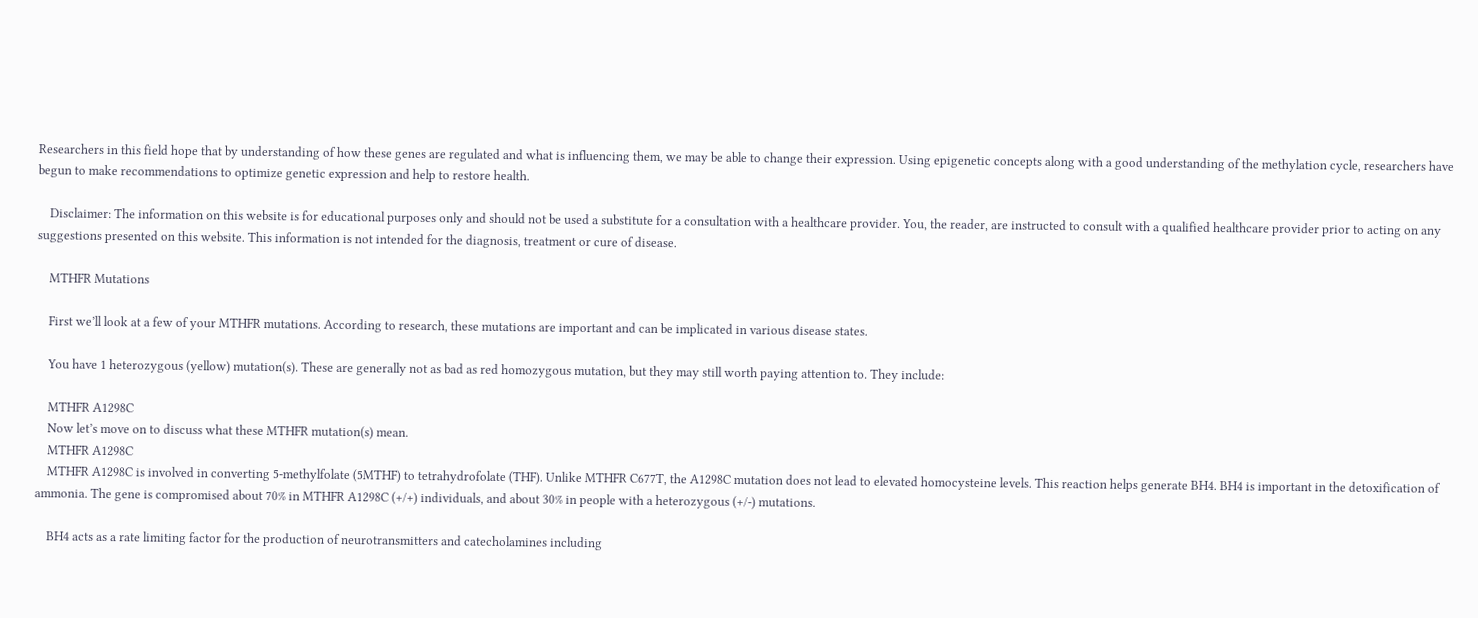Researchers in this field hope that by understanding of how these genes are regulated and what is influencing them, we may be able to change their expression. Using epigenetic concepts along with a good understanding of the methylation cycle, researchers have begun to make recommendations to optimize genetic expression and help to restore health.

    Disclaimer: The information on this website is for educational purposes only and should not be used a substitute for a consultation with a healthcare provider. You, the reader, are instructed to consult with a qualified healthcare provider prior to acting on any suggestions presented on this website. This information is not intended for the diagnosis, treatment or cure of disease.

    MTHFR Mutations

    First we’ll look at a few of your MTHFR mutations. According to research, these mutations are important and can be implicated in various disease states.

    You have 1 heterozygous (yellow) mutation(s). These are generally not as bad as red homozygous mutation, but they may still worth paying attention to. They include:

    MTHFR A1298C
    Now let’s move on to discuss what these MTHFR mutation(s) mean.
    MTHFR A1298C
    MTHFR A1298C is involved in converting 5-methylfolate (5MTHF) to tetrahydrofolate (THF). Unlike MTHFR C677T, the A1298C mutation does not lead to elevated homocysteine levels. This reaction helps generate BH4. BH4 is important in the detoxification of ammonia. The gene is compromised about 70% in MTHFR A1298C (+/+) individuals, and about 30% in people with a heterozygous (+/-) mutations.

    BH4 acts as a rate limiting factor for the production of neurotransmitters and catecholamines including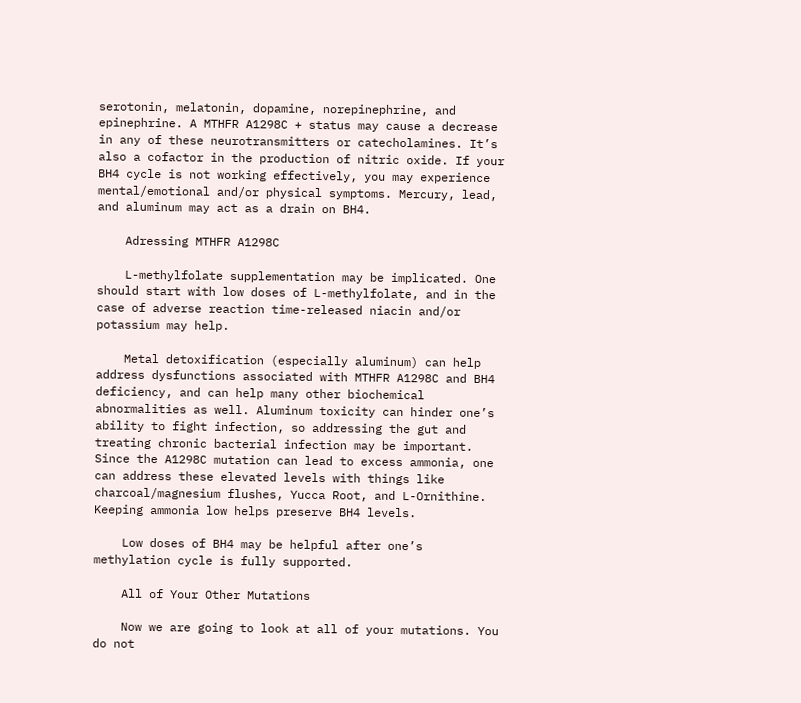serotonin, melatonin, dopamine, norepinephrine, and epinephrine. A MTHFR A1298C + status may cause a decrease in any of these neurotransmitters or catecholamines. It’s also a cofactor in the production of nitric oxide. If your BH4 cycle is not working effectively, you may experience mental/emotional and/or physical symptoms. Mercury, lead, and aluminum may act as a drain on BH4.

    Adressing MTHFR A1298C

    L-methylfolate supplementation may be implicated. One should start with low doses of L-methylfolate, and in the case of adverse reaction time-released niacin and/or potassium may help.

    Metal detoxification (especially aluminum) can help address dysfunctions associated with MTHFR A1298C and BH4 deficiency, and can help many other biochemical abnormalities as well. Aluminum toxicity can hinder one’s ability to fight infection, so addressing the gut and treating chronic bacterial infection may be important. Since the A1298C mutation can lead to excess ammonia, one can address these elevated levels with things like charcoal/magnesium flushes, Yucca Root, and L-Ornithine. Keeping ammonia low helps preserve BH4 levels.

    Low doses of BH4 may be helpful after one’s methylation cycle is fully supported.

    All of Your Other Mutations

    Now we are going to look at all of your mutations. You do not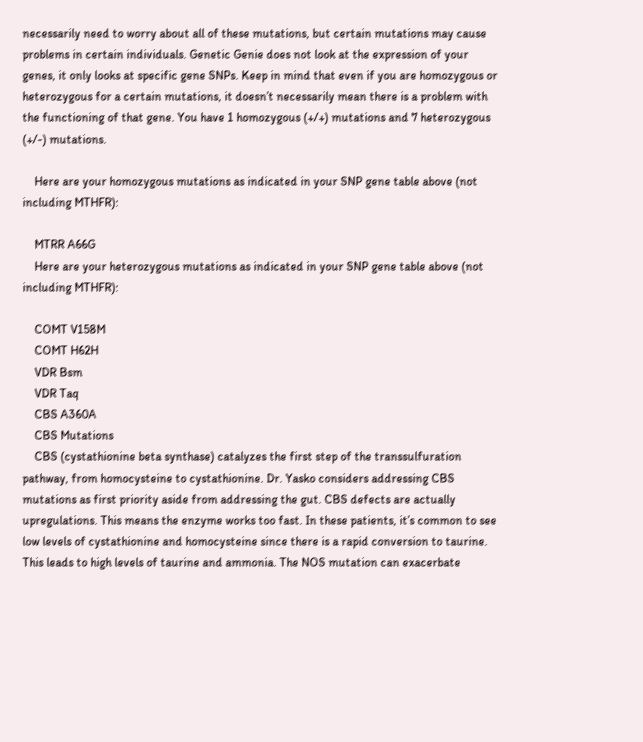necessarily need to worry about all of these mutations, but certain mutations may cause problems in certain individuals. Genetic Genie does not look at the expression of your genes, it only looks at specific gene SNPs. Keep in mind that even if you are homozygous or heterozygous for a certain mutations, it doesn’t necessarily mean there is a problem with the functioning of that gene. You have 1 homozygous (+/+) mutations and 7 heterozygous (+/-) mutations.

    Here are your homozygous mutations as indicated in your SNP gene table above (not including MTHFR):

    MTRR A66G
    Here are your heterozygous mutations as indicated in your SNP gene table above (not including MTHFR):

    COMT V158M
    COMT H62H
    VDR Bsm
    VDR Taq
    CBS A360A
    CBS Mutations
    CBS (cystathionine beta synthase) catalyzes the first step of the transsulfuration pathway, from homocysteine to cystathionine. Dr. Yasko considers addressing CBS mutations as first priority aside from addressing the gut. CBS defects are actually upregulations. This means the enzyme works too fast. In these patients, it’s common to see low levels of cystathionine and homocysteine since there is a rapid conversion to taurine. This leads to high levels of taurine and ammonia. The NOS mutation can exacerbate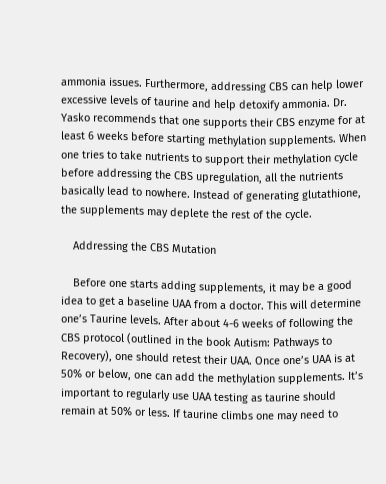ammonia issues. Furthermore, addressing CBS can help lower excessive levels of taurine and help detoxify ammonia. Dr. Yasko recommends that one supports their CBS enzyme for at least 6 weeks before starting methylation supplements. When one tries to take nutrients to support their methylation cycle before addressing the CBS upregulation, all the nutrients basically lead to nowhere. Instead of generating glutathione, the supplements may deplete the rest of the cycle.

    Addressing the CBS Mutation

    Before one starts adding supplements, it may be a good idea to get a baseline UAA from a doctor. This will determine one’s Taurine levels. After about 4-6 weeks of following the CBS protocol (outlined in the book Autism: Pathways to Recovery), one should retest their UAA. Once one’s UAA is at 50% or below, one can add the methylation supplements. It’s important to regularly use UAA testing as taurine should remain at 50% or less. If taurine climbs one may need to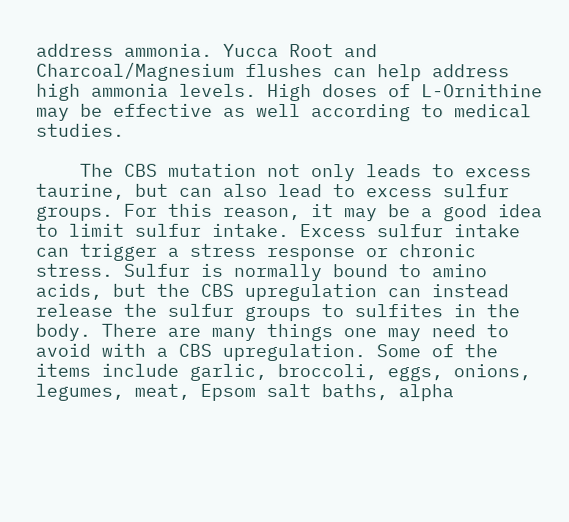address ammonia. Yucca Root and Charcoal/Magnesium flushes can help address high ammonia levels. High doses of L-Ornithine may be effective as well according to medical studies.

    The CBS mutation not only leads to excess taurine, but can also lead to excess sulfur groups. For this reason, it may be a good idea to limit sulfur intake. Excess sulfur intake can trigger a stress response or chronic stress. Sulfur is normally bound to amino acids, but the CBS upregulation can instead release the sulfur groups to sulfites in the body. There are many things one may need to avoid with a CBS upregulation. Some of the items include garlic, broccoli, eggs, onions, legumes, meat, Epsom salt baths, alpha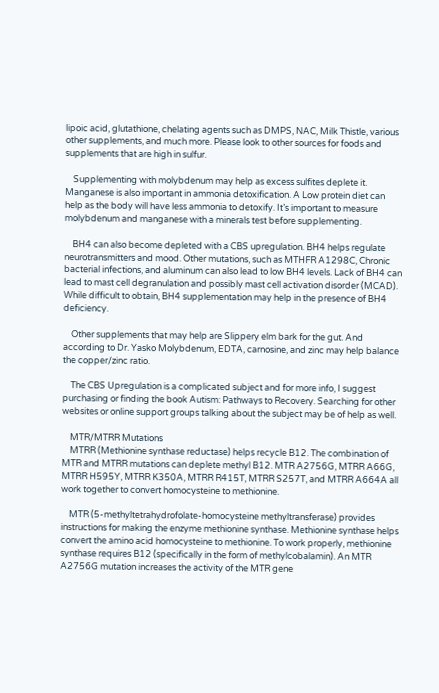lipoic acid, glutathione, chelating agents such as DMPS, NAC, Milk Thistle, various other supplements, and much more. Please look to other sources for foods and supplements that are high in sulfur.

    Supplementing with molybdenum may help as excess sulfites deplete it. Manganese is also important in ammonia detoxification. A Low protein diet can help as the body will have less ammonia to detoxify. It’s important to measure molybdenum and manganese with a minerals test before supplementing.

    BH4 can also become depleted with a CBS upregulation. BH4 helps regulate neurotransmitters and mood. Other mutations, such as MTHFR A1298C, Chronic bacterial infections, and aluminum can also lead to low BH4 levels. Lack of BH4 can lead to mast cell degranulation and possibly mast cell activation disorder (MCAD). While difficult to obtain, BH4 supplementation may help in the presence of BH4 deficiency.

    Other supplements that may help are Slippery elm bark for the gut. And according to Dr. Yasko Molybdenum, EDTA, carnosine, and zinc may help balance the copper/zinc ratio.

    The CBS Upregulation is a complicated subject and for more info, I suggest purchasing or finding the book Autism: Pathways to Recovery. Searching for other websites or online support groups talking about the subject may be of help as well.

    MTR/MTRR Mutations
    MTRR (Methionine synthase reductase) helps recycle B12. The combination of MTR and MTRR mutations can deplete methyl B12. MTR A2756G, MTRR A66G, MTRR H595Y, MTRR K350A, MTRR R415T, MTRR S257T, and MTRR A664A all work together to convert homocysteine to methionine.

    MTR (5-methyltetrahydrofolate-homocysteine methyltransferase) provides instructions for making the enzyme methionine synthase. Methionine synthase helps convert the amino acid homocysteine to methionine. To work properly, methionine synthase requires B12 (specifically in the form of methylcobalamin). An MTR A2756G mutation increases the activity of the MTR gene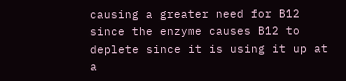causing a greater need for B12 since the enzyme causes B12 to deplete since it is using it up at a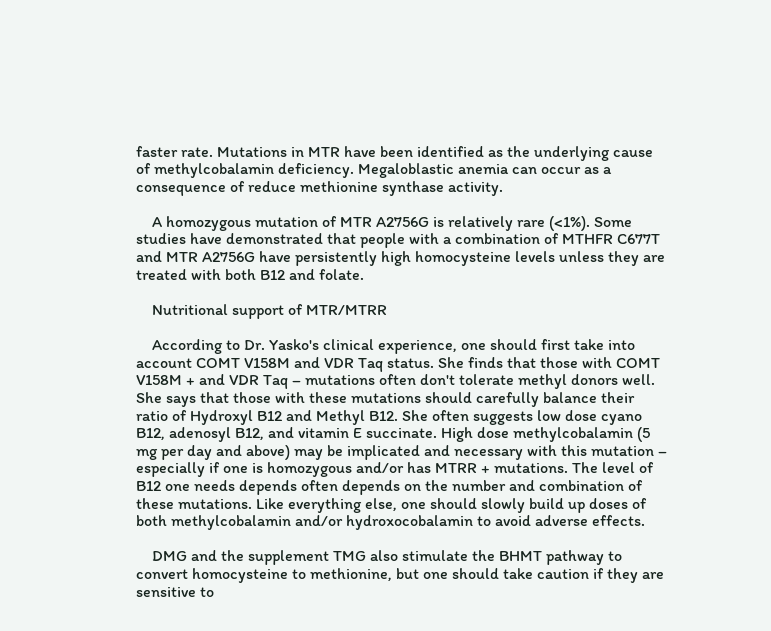faster rate. Mutations in MTR have been identified as the underlying cause of methylcobalamin deficiency. Megaloblastic anemia can occur as a consequence of reduce methionine synthase activity.

    A homozygous mutation of MTR A2756G is relatively rare (<1%). Some studies have demonstrated that people with a combination of MTHFR C677T and MTR A2756G have persistently high homocysteine levels unless they are treated with both B12 and folate.

    Nutritional support of MTR/MTRR

    According to Dr. Yasko's clinical experience, one should first take into account COMT V158M and VDR Taq status. She finds that those with COMT V158M + and VDR Taq – mutations often don't tolerate methyl donors well. She says that those with these mutations should carefully balance their ratio of Hydroxyl B12 and Methyl B12. She often suggests low dose cyano B12, adenosyl B12, and vitamin E succinate. High dose methylcobalamin (5 mg per day and above) may be implicated and necessary with this mutation – especially if one is homozygous and/or has MTRR + mutations. The level of B12 one needs depends often depends on the number and combination of these mutations. Like everything else, one should slowly build up doses of both methylcobalamin and/or hydroxocobalamin to avoid adverse effects.

    DMG and the supplement TMG also stimulate the BHMT pathway to convert homocysteine to methionine, but one should take caution if they are sensitive to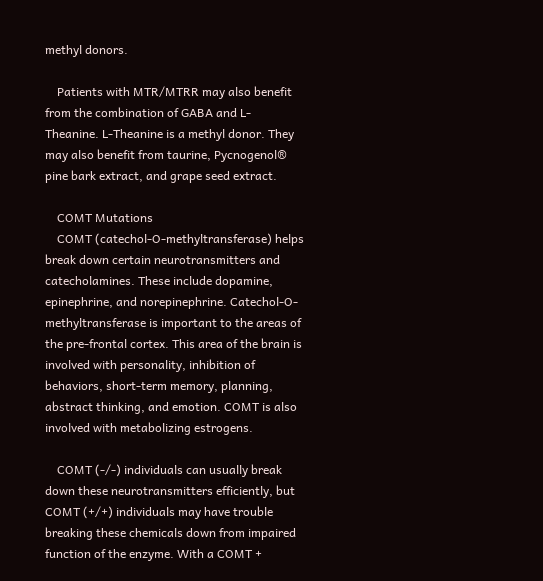methyl donors.

    Patients with MTR/MTRR may also benefit from the combination of GABA and L-Theanine. L-Theanine is a methyl donor. They may also benefit from taurine, Pycnogenol® pine bark extract, and grape seed extract.

    COMT Mutations
    COMT (catechol-O-methyltransferase) helps break down certain neurotransmitters and catecholamines. These include dopamine, epinephrine, and norepinephrine. Catechol-O-methyltransferase is important to the areas of the pre-frontal cortex. This area of the brain is involved with personality, inhibition of behaviors, short-term memory, planning, abstract thinking, and emotion. COMT is also involved with metabolizing estrogens.

    COMT (-/-) individuals can usually break down these neurotransmitters efficiently, but COMT (+/+) individuals may have trouble breaking these chemicals down from impaired function of the enzyme. With a COMT +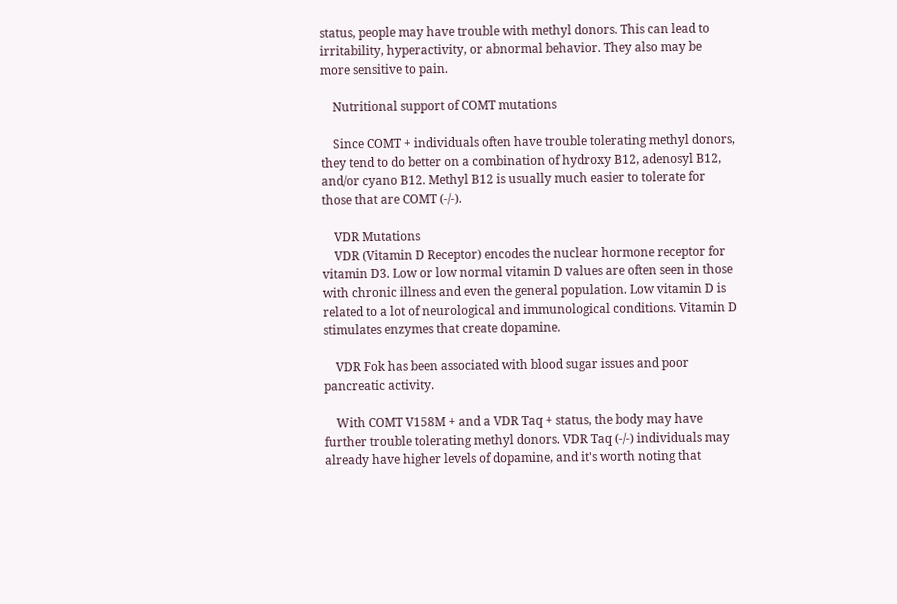status, people may have trouble with methyl donors. This can lead to irritability, hyperactivity, or abnormal behavior. They also may be more sensitive to pain.

    Nutritional support of COMT mutations

    Since COMT + individuals often have trouble tolerating methyl donors, they tend to do better on a combination of hydroxy B12, adenosyl B12, and/or cyano B12. Methyl B12 is usually much easier to tolerate for those that are COMT (-/-).

    VDR Mutations
    VDR (Vitamin D Receptor) encodes the nuclear hormone receptor for vitamin D3. Low or low normal vitamin D values are often seen in those with chronic illness and even the general population. Low vitamin D is related to a lot of neurological and immunological conditions. Vitamin D stimulates enzymes that create dopamine.

    VDR Fok has been associated with blood sugar issues and poor pancreatic activity.

    With COMT V158M + and a VDR Taq + status, the body may have further trouble tolerating methyl donors. VDR Taq (-/-) individuals may already have higher levels of dopamine, and it's worth noting that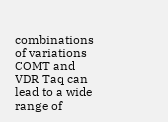combinations of variations COMT and VDR Taq can lead to a wide range of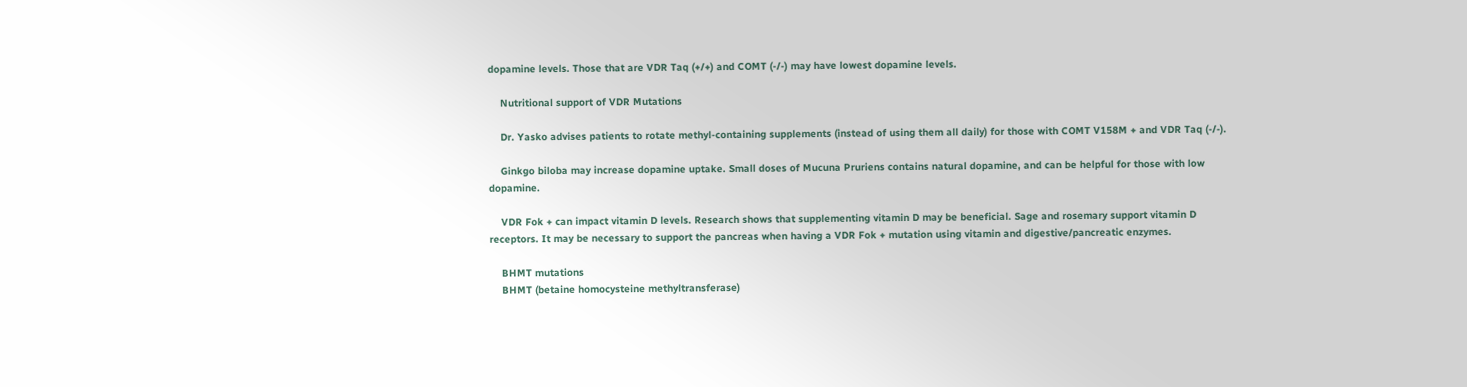dopamine levels. Those that are VDR Taq (+/+) and COMT (-/-) may have lowest dopamine levels.

    Nutritional support of VDR Mutations

    Dr. Yasko advises patients to rotate methyl-containing supplements (instead of using them all daily) for those with COMT V158M + and VDR Taq (-/-).

    Ginkgo biloba may increase dopamine uptake. Small doses of Mucuna Pruriens contains natural dopamine, and can be helpful for those with low dopamine.

    VDR Fok + can impact vitamin D levels. Research shows that supplementing vitamin D may be beneficial. Sage and rosemary support vitamin D receptors. It may be necessary to support the pancreas when having a VDR Fok + mutation using vitamin and digestive/pancreatic enzymes.

    BHMT mutations
    BHMT (betaine homocysteine methyltransferase)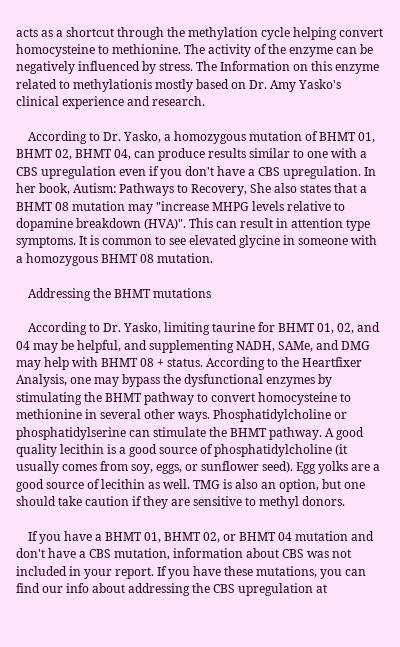acts as a shortcut through the methylation cycle helping convert homocysteine to methionine. The activity of the enzyme can be negatively influenced by stress. The Information on this enzyme related to methylationis mostly based on Dr. Amy Yasko's clinical experience and research.

    According to Dr. Yasko, a homozygous mutation of BHMT 01, BHMT 02, BHMT 04, can produce results similar to one with a CBS upregulation even if you don't have a CBS upregulation. In her book, Autism: Pathways to Recovery, She also states that a BHMT 08 mutation may "increase MHPG levels relative to dopamine breakdown (HVA)". This can result in attention type symptoms. It is common to see elevated glycine in someone with a homozygous BHMT 08 mutation.

    Addressing the BHMT mutations

    According to Dr. Yasko, limiting taurine for BHMT 01, 02, and 04 may be helpful, and supplementing NADH, SAMe, and DMG may help with BHMT 08 + status. According to the Heartfixer Analysis, one may bypass the dysfunctional enzymes by stimulating the BHMT pathway to convert homocysteine to methionine in several other ways. Phosphatidylcholine or phosphatidylserine can stimulate the BHMT pathway. A good quality lecithin is a good source of phosphatidylcholine (it usually comes from soy, eggs, or sunflower seed). Egg yolks are a good source of lecithin as well. TMG is also an option, but one should take caution if they are sensitive to methyl donors.

    If you have a BHMT 01, BHMT 02, or BHMT 04 mutation and don't have a CBS mutation, information about CBS was not included in your report. If you have these mutations, you can find our info about addressing the CBS upregulation at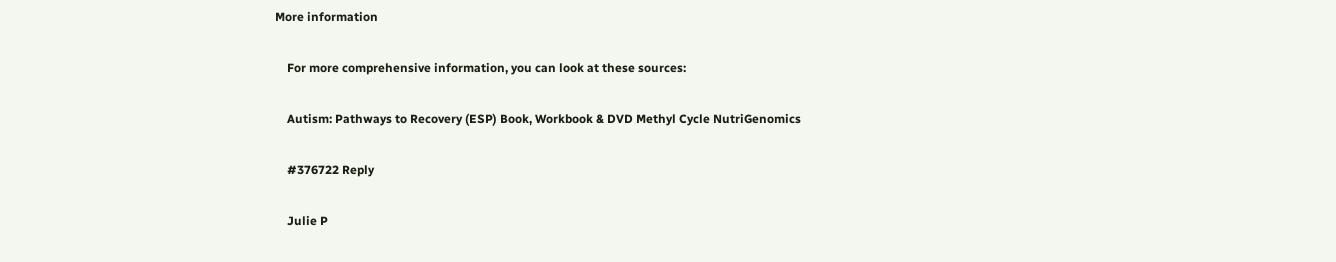More information

    For more comprehensive information, you can look at these sources:

    Autism: Pathways to Recovery (ESP) Book, Workbook & DVD Methyl Cycle NutriGenomics

    #376722 Reply

    Julie P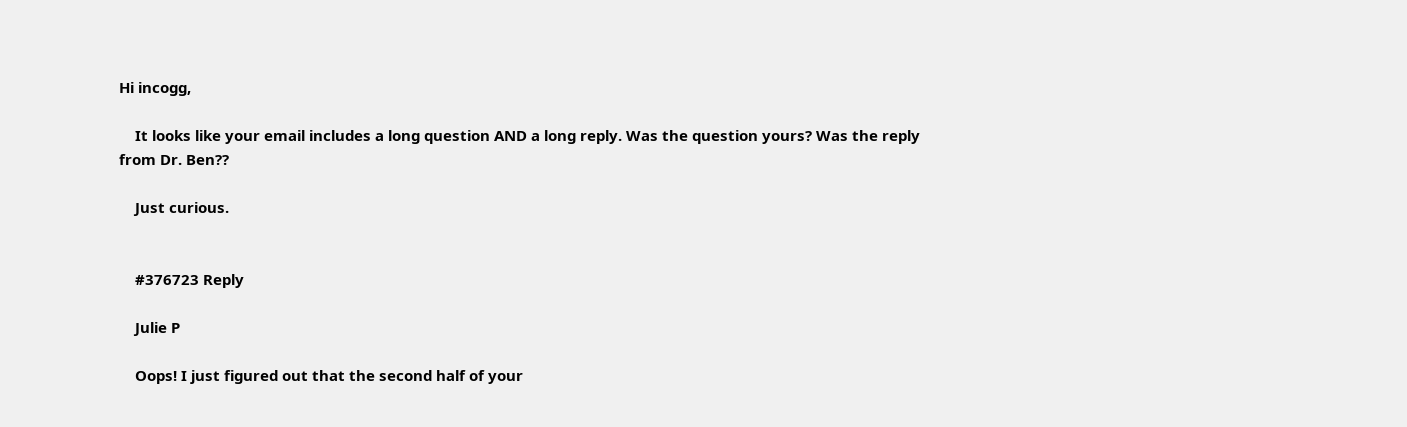Hi incogg,

    It looks like your email includes a long question AND a long reply. Was the question yours? Was the reply from Dr. Ben??

    Just curious.


    #376723 Reply

    Julie P

    Oops! I just figured out that the second half of your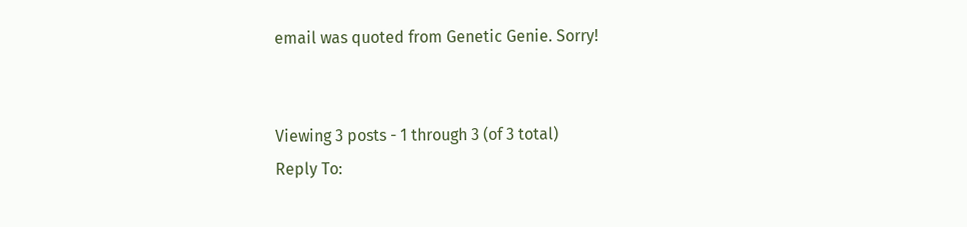email was quoted from Genetic Genie. Sorry!


Viewing 3 posts - 1 through 3 (of 3 total)
Reply To: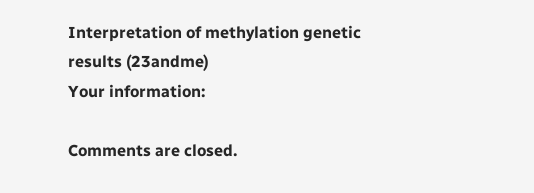Interpretation of methylation genetic results (23andme)
Your information:

Comments are closed.